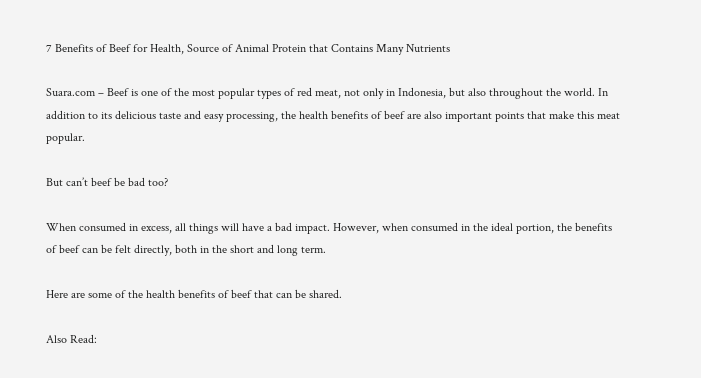7 Benefits of Beef for Health, Source of Animal Protein that Contains Many Nutrients

Suara.com – Beef is one of the most popular types of red meat, not only in Indonesia, but also throughout the world. In addition to its delicious taste and easy processing, the health benefits of beef are also important points that make this meat popular.

But can’t beef be bad too?

When consumed in excess, all things will have a bad impact. However, when consumed in the ideal portion, the benefits of beef can be felt directly, both in the short and long term.

Here are some of the health benefits of beef that can be shared.

Also Read: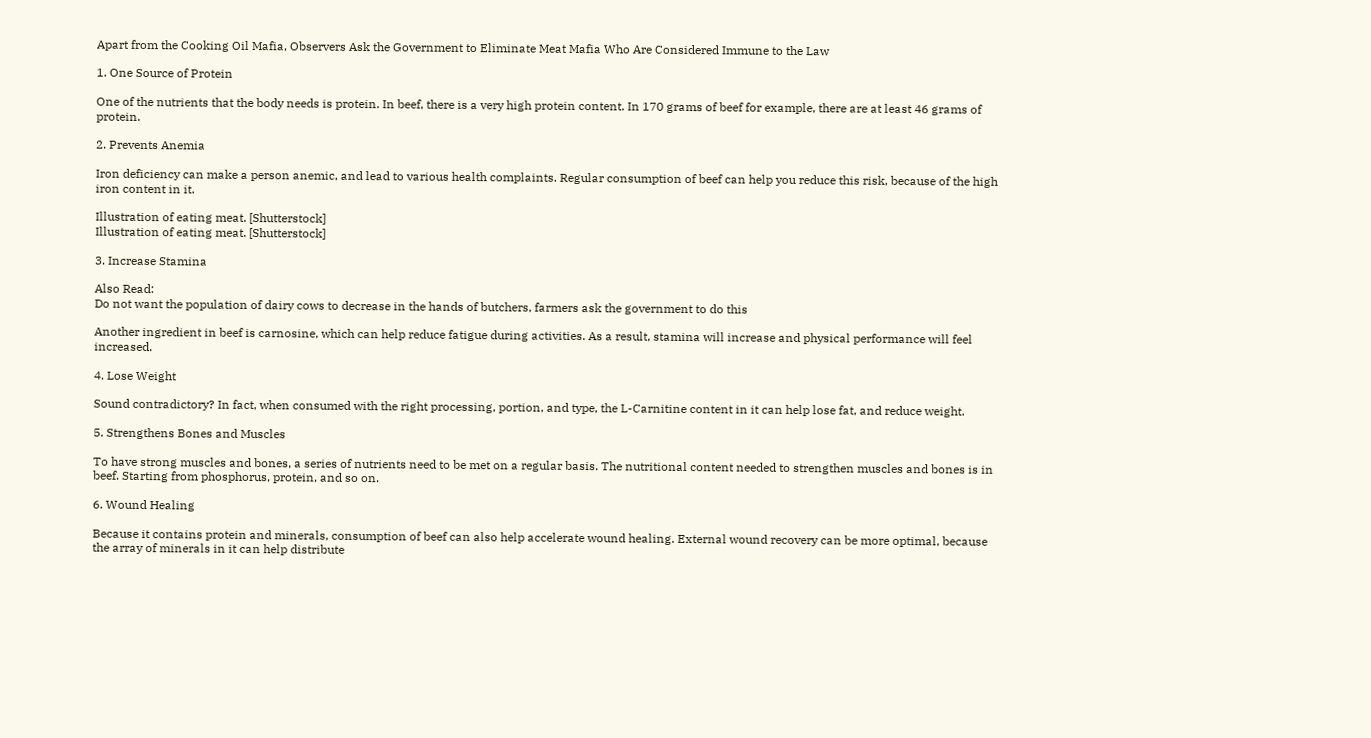Apart from the Cooking Oil Mafia, Observers Ask the Government to Eliminate Meat Mafia Who Are Considered Immune to the Law

1. One Source of Protein

One of the nutrients that the body needs is protein. In beef, there is a very high protein content. In 170 grams of beef for example, there are at least 46 grams of protein.

2. Prevents Anemia

Iron deficiency can make a person anemic, and lead to various health complaints. Regular consumption of beef can help you reduce this risk, because of the high iron content in it.

Illustration of eating meat. [Shutterstock]
Illustration of eating meat. [Shutterstock]

3. Increase Stamina

Also Read:
Do not want the population of dairy cows to decrease in the hands of butchers, farmers ask the government to do this

Another ingredient in beef is carnosine, which can help reduce fatigue during activities. As a result, stamina will increase and physical performance will feel increased.

4. Lose Weight

Sound contradictory? In fact, when consumed with the right processing, portion, and type, the L-Carnitine content in it can help lose fat, and reduce weight.

5. Strengthens Bones and Muscles

To have strong muscles and bones, a series of nutrients need to be met on a regular basis. The nutritional content needed to strengthen muscles and bones is in beef. Starting from phosphorus, protein, and so on.

6. Wound Healing

Because it contains protein and minerals, consumption of beef can also help accelerate wound healing. External wound recovery can be more optimal, because the array of minerals in it can help distribute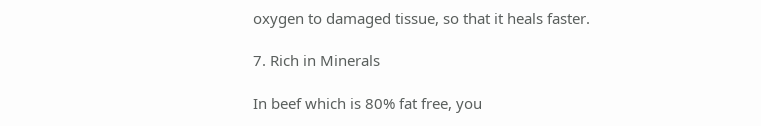oxygen to damaged tissue, so that it heals faster.

7. Rich in Minerals

In beef which is 80% fat free, you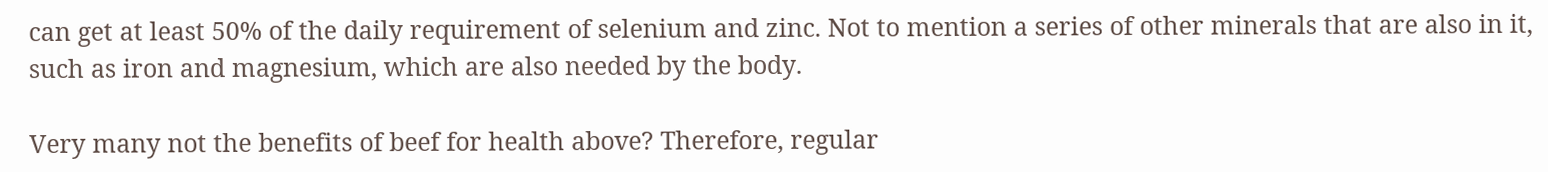can get at least 50% of the daily requirement of selenium and zinc. Not to mention a series of other minerals that are also in it, such as iron and magnesium, which are also needed by the body.

Very many not the benefits of beef for health above? Therefore, regular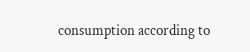consumption according to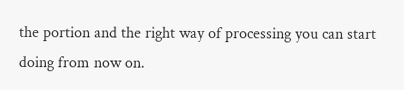the portion and the right way of processing you can start doing from now on.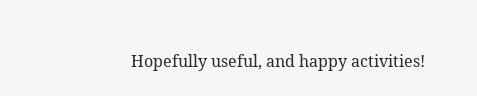Hopefully useful, and happy activities!